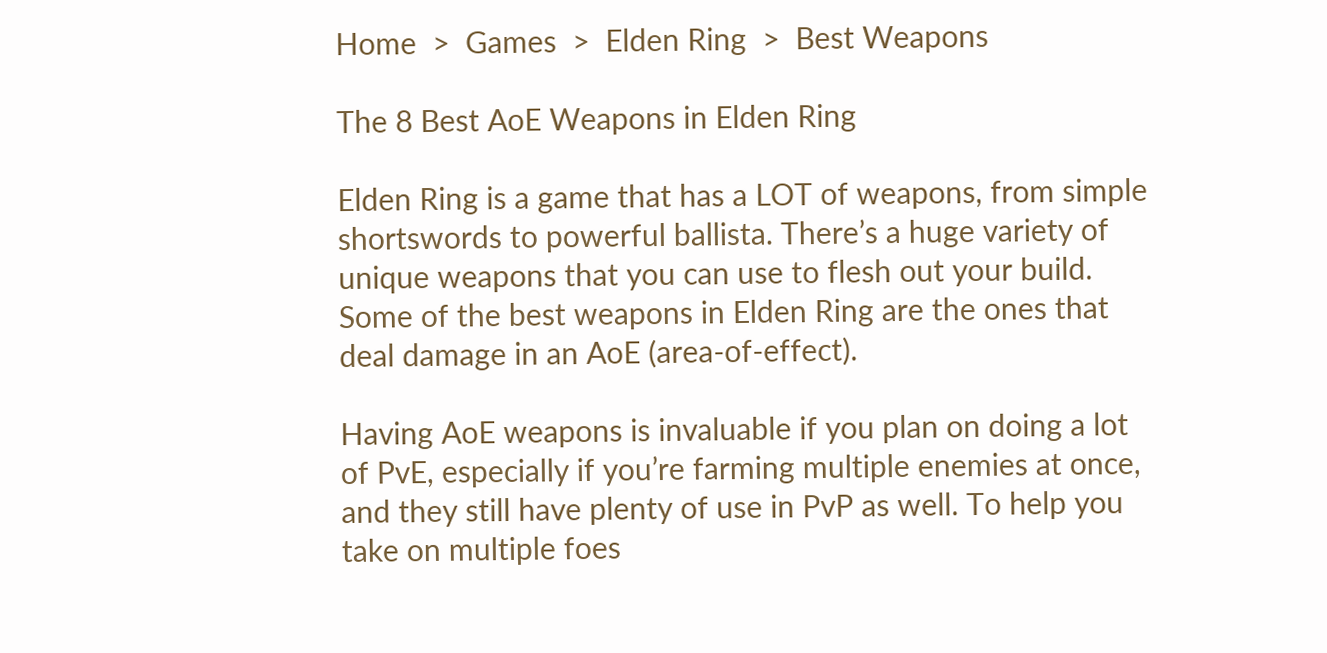Home  >  Games  >  Elden Ring  >  Best Weapons

The 8 Best AoE Weapons in Elden Ring

Elden Ring is a game that has a LOT of weapons, from simple shortswords to powerful ballista. There’s a huge variety of unique weapons that you can use to flesh out your build. Some of the best weapons in Elden Ring are the ones that deal damage in an AoE (area-of-effect).

Having AoE weapons is invaluable if you plan on doing a lot of PvE, especially if you’re farming multiple enemies at once, and they still have plenty of use in PvP as well. To help you take on multiple foes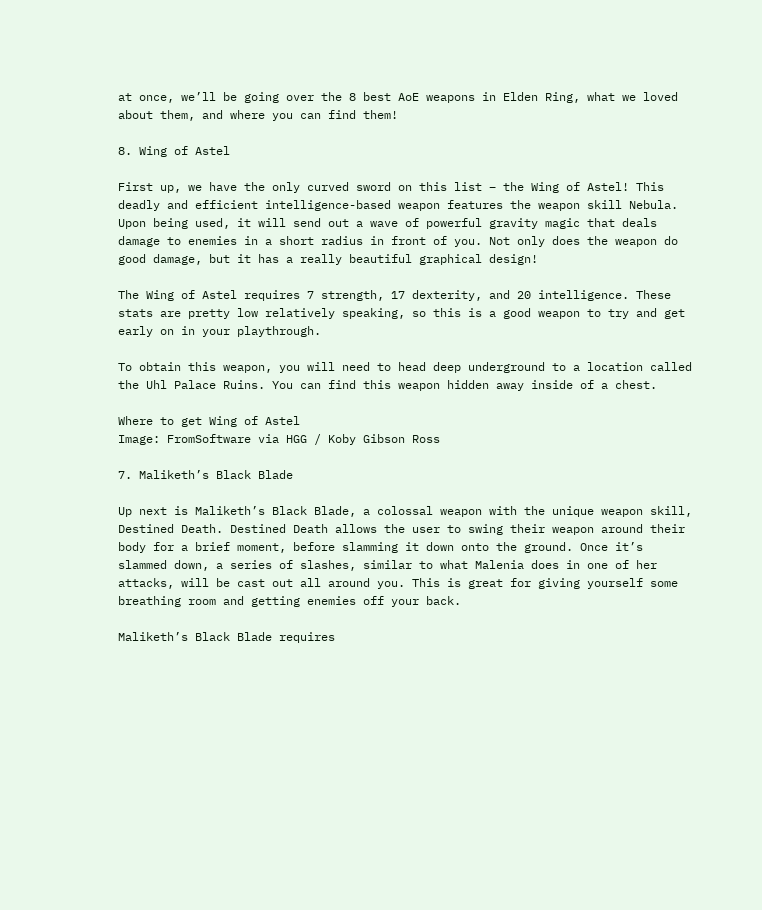at once, we’ll be going over the 8 best AoE weapons in Elden Ring, what we loved about them, and where you can find them!

8. Wing of Astel

First up, we have the only curved sword on this list – the Wing of Astel! This deadly and efficient intelligence-based weapon features the weapon skill Nebula. Upon being used, it will send out a wave of powerful gravity magic that deals damage to enemies in a short radius in front of you. Not only does the weapon do good damage, but it has a really beautiful graphical design!

The Wing of Astel requires 7 strength, 17 dexterity, and 20 intelligence. These stats are pretty low relatively speaking, so this is a good weapon to try and get early on in your playthrough.

To obtain this weapon, you will need to head deep underground to a location called the Uhl Palace Ruins. You can find this weapon hidden away inside of a chest.

Where to get Wing of Astel
Image: FromSoftware via HGG / Koby Gibson Ross

7. Maliketh’s Black Blade

Up next is Maliketh’s Black Blade, a colossal weapon with the unique weapon skill, Destined Death. Destined Death allows the user to swing their weapon around their body for a brief moment, before slamming it down onto the ground. Once it’s slammed down, a series of slashes, similar to what Malenia does in one of her attacks, will be cast out all around you. This is great for giving yourself some breathing room and getting enemies off your back.

Maliketh’s Black Blade requires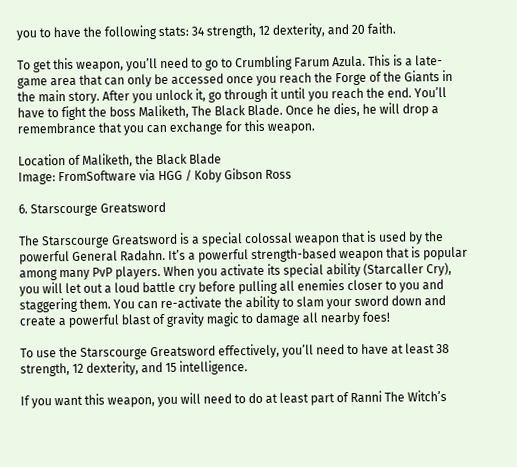you to have the following stats: 34 strength, 12 dexterity, and 20 faith.

To get this weapon, you’ll need to go to Crumbling Farum Azula. This is a late-game area that can only be accessed once you reach the Forge of the Giants in the main story. After you unlock it, go through it until you reach the end. You’ll have to fight the boss Maliketh, The Black Blade. Once he dies, he will drop a remembrance that you can exchange for this weapon.

Location of Maliketh, the Black Blade
Image: FromSoftware via HGG / Koby Gibson Ross

6. Starscourge Greatsword

The Starscourge Greatsword is a special colossal weapon that is used by the powerful General Radahn. It’s a powerful strength-based weapon that is popular among many PvP players. When you activate its special ability (Starcaller Cry), you will let out a loud battle cry before pulling all enemies closer to you and staggering them. You can re-activate the ability to slam your sword down and create a powerful blast of gravity magic to damage all nearby foes!

To use the Starscourge Greatsword effectively, you’ll need to have at least 38 strength, 12 dexterity, and 15 intelligence.

If you want this weapon, you will need to do at least part of Ranni The Witch’s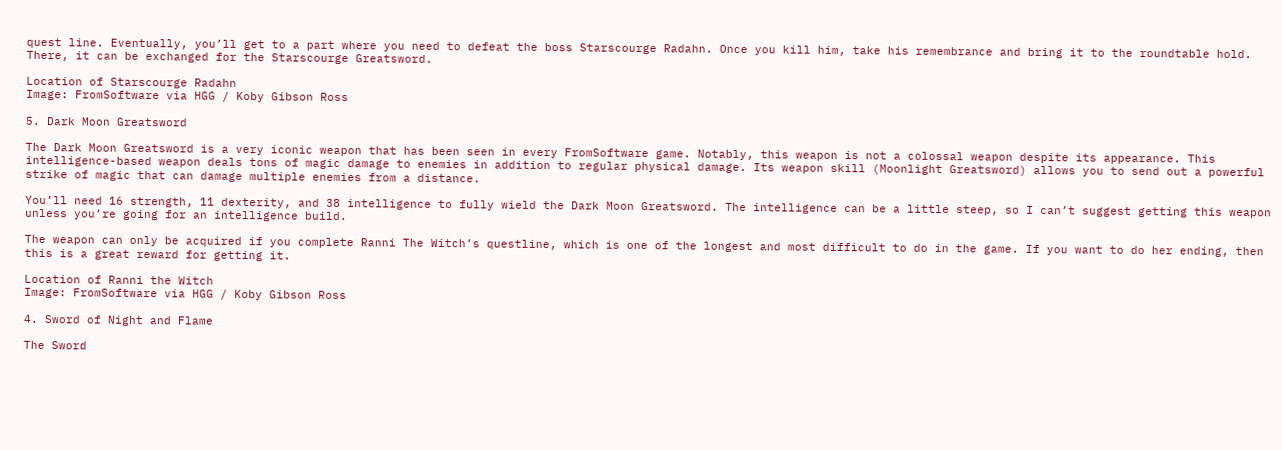quest line. Eventually, you’ll get to a part where you need to defeat the boss Starscourge Radahn. Once you kill him, take his remembrance and bring it to the roundtable hold. There, it can be exchanged for the Starscourge Greatsword.

Location of Starscourge Radahn
Image: FromSoftware via HGG / Koby Gibson Ross

5. Dark Moon Greatsword

The Dark Moon Greatsword is a very iconic weapon that has been seen in every FromSoftware game. Notably, this weapon is not a colossal weapon despite its appearance. This intelligence-based weapon deals tons of magic damage to enemies in addition to regular physical damage. Its weapon skill (Moonlight Greatsword) allows you to send out a powerful strike of magic that can damage multiple enemies from a distance.

You’ll need 16 strength, 11 dexterity, and 38 intelligence to fully wield the Dark Moon Greatsword. The intelligence can be a little steep, so I can’t suggest getting this weapon unless you’re going for an intelligence build.

The weapon can only be acquired if you complete Ranni The Witch’s questline, which is one of the longest and most difficult to do in the game. If you want to do her ending, then this is a great reward for getting it.

Location of Ranni the Witch
Image: FromSoftware via HGG / Koby Gibson Ross

4. Sword of Night and Flame

The Sword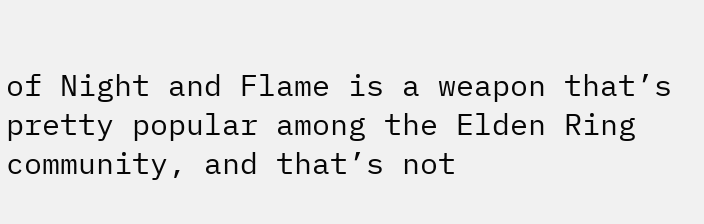of Night and Flame is a weapon that’s pretty popular among the Elden Ring community, and that’s not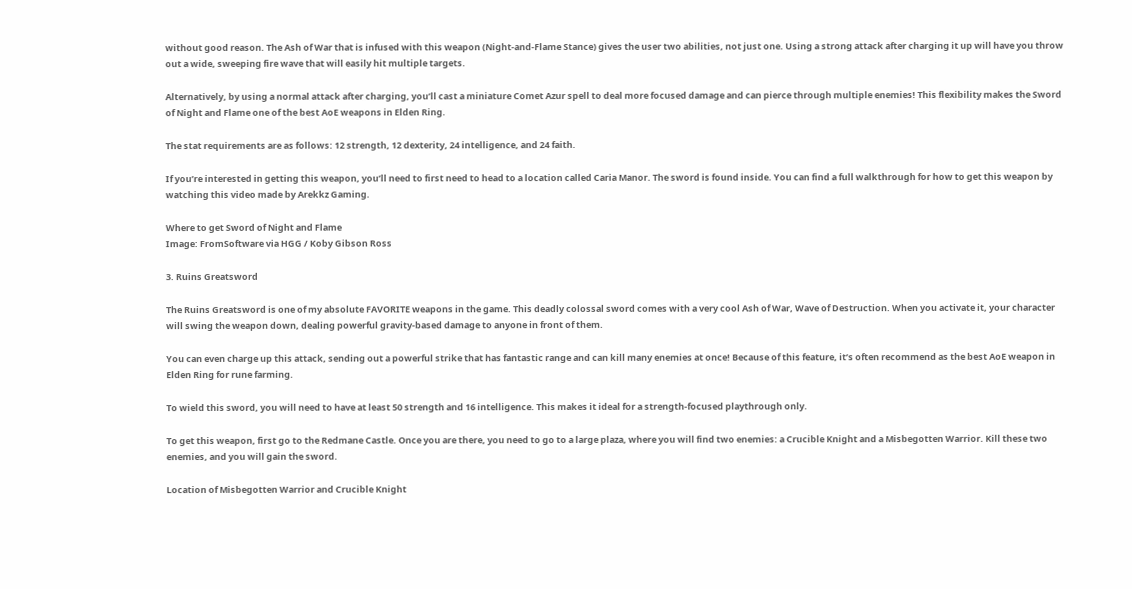without good reason. The Ash of War that is infused with this weapon (Night-and-Flame Stance) gives the user two abilities, not just one. Using a strong attack after charging it up will have you throw out a wide, sweeping fire wave that will easily hit multiple targets.

Alternatively, by using a normal attack after charging, you’ll cast a miniature Comet Azur spell to deal more focused damage and can pierce through multiple enemies! This flexibility makes the Sword of Night and Flame one of the best AoE weapons in Elden Ring.

The stat requirements are as follows: 12 strength, 12 dexterity, 24 intelligence, and 24 faith.

If you’re interested in getting this weapon, you’ll need to first need to head to a location called Caria Manor. The sword is found inside. You can find a full walkthrough for how to get this weapon by watching this video made by Arekkz Gaming.

Where to get Sword of Night and Flame
Image: FromSoftware via HGG / Koby Gibson Ross

3. Ruins Greatsword

The Ruins Greatsword is one of my absolute FAVORITE weapons in the game. This deadly colossal sword comes with a very cool Ash of War, Wave of Destruction. When you activate it, your character will swing the weapon down, dealing powerful gravity-based damage to anyone in front of them.

You can even charge up this attack, sending out a powerful strike that has fantastic range and can kill many enemies at once! Because of this feature, it’s often recommend as the best AoE weapon in Elden Ring for rune farming.

To wield this sword, you will need to have at least 50 strength and 16 intelligence. This makes it ideal for a strength-focused playthrough only.

To get this weapon, first go to the Redmane Castle. Once you are there, you need to go to a large plaza, where you will find two enemies: a Crucible Knight and a Misbegotten Warrior. Kill these two enemies, and you will gain the sword.

Location of Misbegotten Warrior and Crucible Knight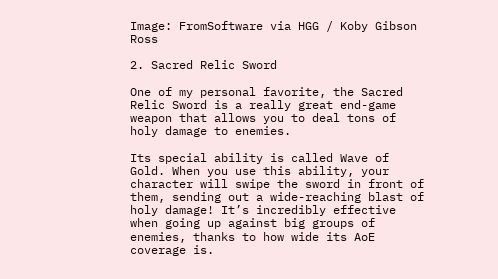Image: FromSoftware via HGG / Koby Gibson Ross

2. Sacred Relic Sword

One of my personal favorite, the Sacred Relic Sword is a really great end-game weapon that allows you to deal tons of holy damage to enemies.

Its special ability is called Wave of Gold. When you use this ability, your character will swipe the sword in front of them, sending out a wide-reaching blast of holy damage! It’s incredibly effective when going up against big groups of enemies, thanks to how wide its AoE coverage is.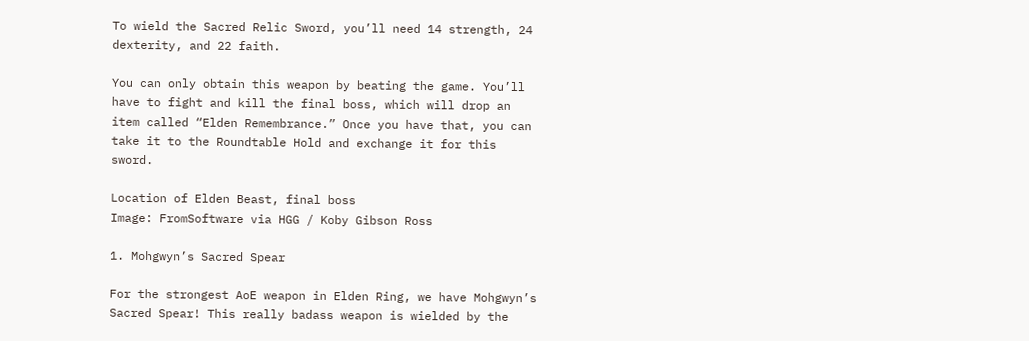To wield the Sacred Relic Sword, you’ll need 14 strength, 24 dexterity, and 22 faith.

You can only obtain this weapon by beating the game. You’ll have to fight and kill the final boss, which will drop an item called “Elden Remembrance.” Once you have that, you can take it to the Roundtable Hold and exchange it for this sword.

Location of Elden Beast, final boss
Image: FromSoftware via HGG / Koby Gibson Ross

1. Mohgwyn’s Sacred Spear

For the strongest AoE weapon in Elden Ring, we have Mohgwyn’s Sacred Spear! This really badass weapon is wielded by the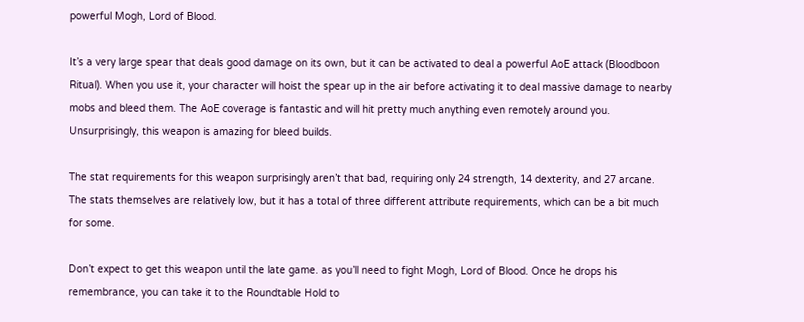powerful Mogh, Lord of Blood.

It’s a very large spear that deals good damage on its own, but it can be activated to deal a powerful AoE attack (Bloodboon Ritual). When you use it, your character will hoist the spear up in the air before activating it to deal massive damage to nearby mobs and bleed them. The AoE coverage is fantastic and will hit pretty much anything even remotely around you. Unsurprisingly, this weapon is amazing for bleed builds.

The stat requirements for this weapon surprisingly aren’t that bad, requiring only 24 strength, 14 dexterity, and 27 arcane. The stats themselves are relatively low, but it has a total of three different attribute requirements, which can be a bit much for some.

Don’t expect to get this weapon until the late game. as you’ll need to fight Mogh, Lord of Blood. Once he drops his remembrance, you can take it to the Roundtable Hold to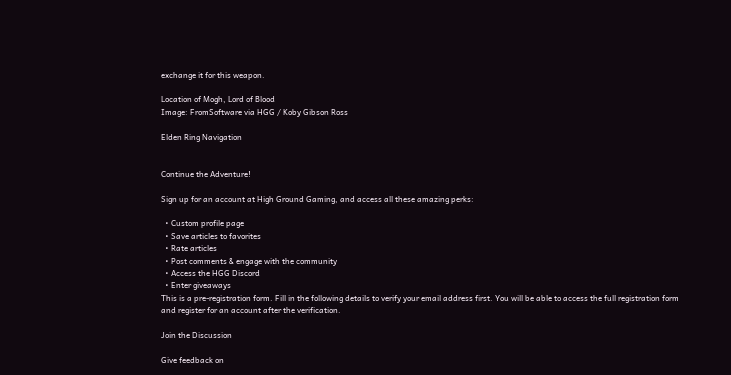exchange it for this weapon.

Location of Mogh, Lord of Blood
Image: FromSoftware via HGG / Koby Gibson Ross

Elden Ring Navigation


Continue the Adventure!

Sign up for an account at High Ground Gaming, and access all these amazing perks:

  • Custom profile page
  • Save articles to favorites
  • Rate articles
  • Post comments & engage with the community
  • Access the HGG Discord
  • Enter giveaways
This is a pre-registration form. Fill in the following details to verify your email address first. You will be able to access the full registration form and register for an account after the verification.

Join the Discussion

Give feedback on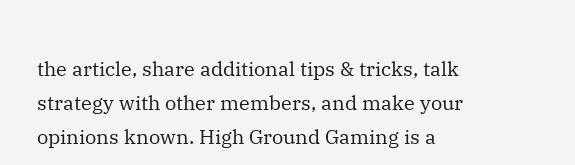the article, share additional tips & tricks, talk strategy with other members, and make your opinions known. High Ground Gaming is a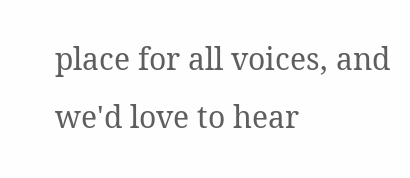place for all voices, and we'd love to hear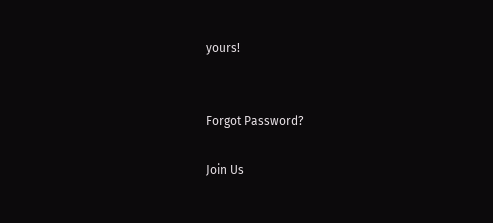yours!


Forgot Password?

Join Us